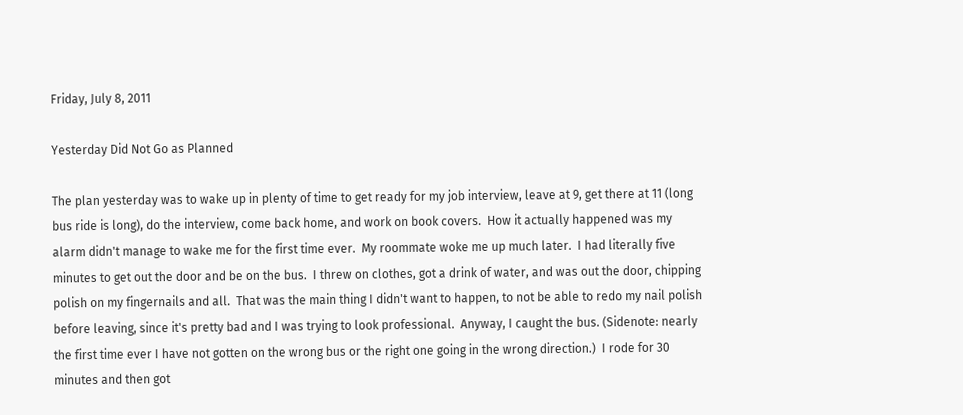Friday, July 8, 2011

Yesterday Did Not Go as Planned

The plan yesterday was to wake up in plenty of time to get ready for my job interview, leave at 9, get there at 11 (long bus ride is long), do the interview, come back home, and work on book covers.  How it actually happened was my alarm didn't manage to wake me for the first time ever.  My roommate woke me up much later.  I had literally five minutes to get out the door and be on the bus.  I threw on clothes, got a drink of water, and was out the door, chipping polish on my fingernails and all.  That was the main thing I didn't want to happen, to not be able to redo my nail polish before leaving, since it's pretty bad and I was trying to look professional.  Anyway, I caught the bus. (Sidenote: nearly the first time ever I have not gotten on the wrong bus or the right one going in the wrong direction.)  I rode for 30 minutes and then got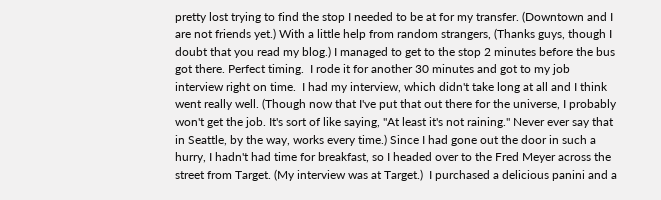pretty lost trying to find the stop I needed to be at for my transfer. (Downtown and I are not friends yet.) With a little help from random strangers, (Thanks guys, though I doubt that you read my blog.) I managed to get to the stop 2 minutes before the bus got there. Perfect timing.  I rode it for another 30 minutes and got to my job interview right on time.  I had my interview, which didn't take long at all and I think went really well. (Though now that I've put that out there for the universe, I probably won't get the job. It's sort of like saying, "At least it's not raining." Never ever say that in Seattle, by the way, works every time.) Since I had gone out the door in such a hurry, I hadn't had time for breakfast, so I headed over to the Fred Meyer across the street from Target. (My interview was at Target.)  I purchased a delicious panini and a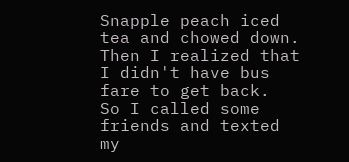Snapple peach iced tea and chowed down.  Then I realized that I didn't have bus fare to get back.  So I called some friends and texted my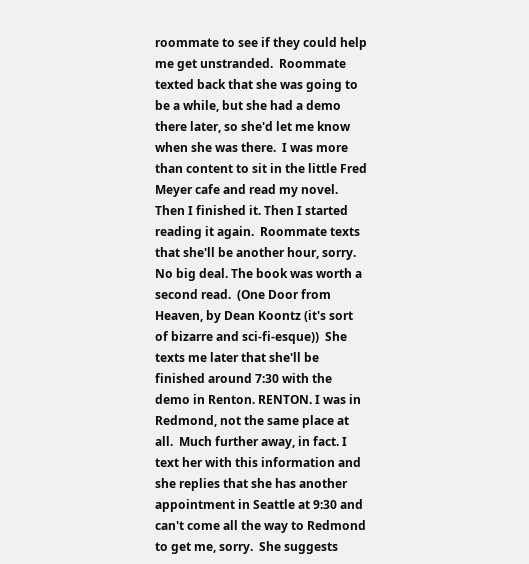roommate to see if they could help me get unstranded.  Roommate texted back that she was going to be a while, but she had a demo there later, so she'd let me know when she was there.  I was more than content to sit in the little Fred Meyer cafe and read my novel.  Then I finished it. Then I started reading it again.  Roommate texts that she'll be another hour, sorry. No big deal. The book was worth a second read.  (One Door from Heaven, by Dean Koontz (it's sort of bizarre and sci-fi-esque))  She texts me later that she'll be finished around 7:30 with the demo in Renton. RENTON. I was in Redmond, not the same place at all.  Much further away, in fact. I text her with this information and she replies that she has another appointment in Seattle at 9:30 and can't come all the way to Redmond to get me, sorry.  She suggests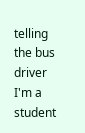telling the bus driver I'm a student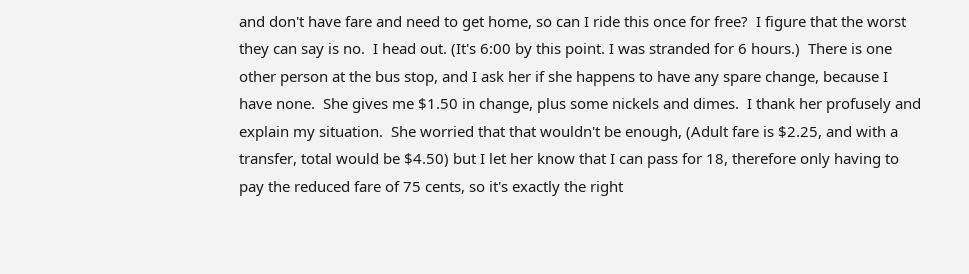and don't have fare and need to get home, so can I ride this once for free?  I figure that the worst they can say is no.  I head out. (It's 6:00 by this point. I was stranded for 6 hours.)  There is one other person at the bus stop, and I ask her if she happens to have any spare change, because I have none.  She gives me $1.50 in change, plus some nickels and dimes.  I thank her profusely and explain my situation.  She worried that that wouldn't be enough, (Adult fare is $2.25, and with a transfer, total would be $4.50) but I let her know that I can pass for 18, therefore only having to pay the reduced fare of 75 cents, so it's exactly the right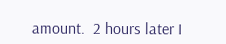amount.  2 hours later I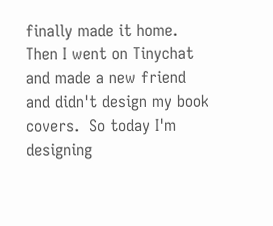finally made it home.  Then I went on Tinychat and made a new friend and didn't design my book covers.  So today I'm designing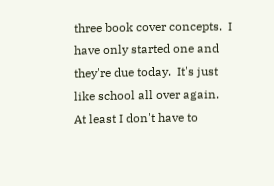three book cover concepts.  I have only started one and they're due today.  It's just like school all over again.  At least I don't have to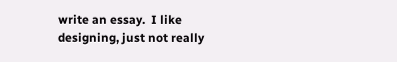write an essay.  I like designing, just not really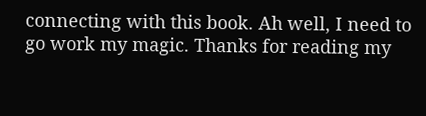connecting with this book. Ah well, I need to go work my magic. Thanks for reading my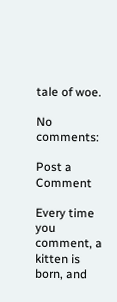tale of woe.

No comments:

Post a Comment

Every time you comment, a kitten is born, and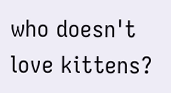who doesn't love kittens?